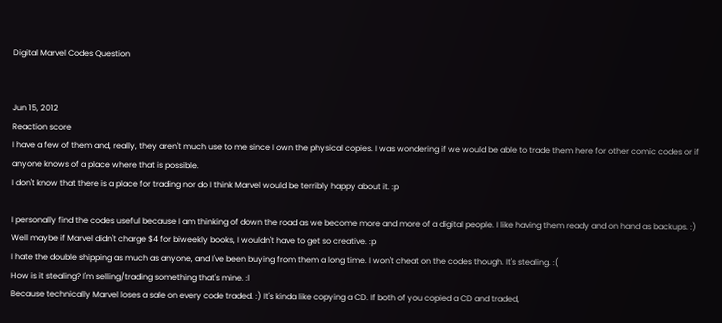Digital Marvel Codes Question


Jun 15, 2012
Reaction score
I have a few of them and, really, they aren't much use to me since I own the physical copies. I was wondering if we would be able to trade them here for other comic codes or if anyone knows of a place where that is possible.
I don't know that there is a place for trading nor do I think Marvel would be terribly happy about it. :p

I personally find the codes useful because I am thinking of down the road as we become more and more of a digital people. I like having them ready and on hand as backups. :)
Well maybe if Marvel didn't charge $4 for biweekly books, I wouldn't have to get so creative. :p
I hate the double shipping as much as anyone, and I've been buying from them a long time. I won't cheat on the codes though. It's stealing. :(
How is it stealing? I'm selling/trading something that's mine. :l
Because technically Marvel loses a sale on every code traded. :) It's kinda like copying a CD. If both of you copied a CD and traded,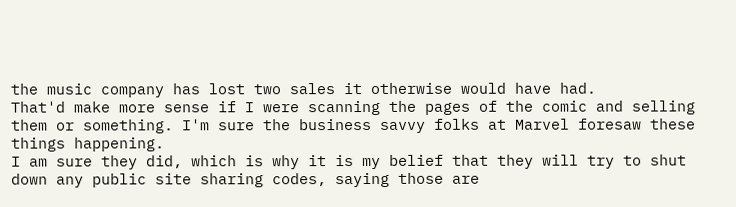the music company has lost two sales it otherwise would have had.
That'd make more sense if I were scanning the pages of the comic and selling them or something. I'm sure the business savvy folks at Marvel foresaw these things happening.
I am sure they did, which is why it is my belief that they will try to shut down any public site sharing codes, saying those are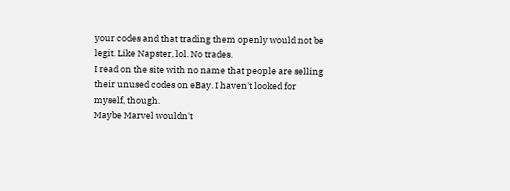your codes and that trading them openly would not be legit. Like Napster, lol. No trades.
I read on the site with no name that people are selling their unused codes on eBay. I haven't looked for myself, though.
Maybe Marvel wouldn't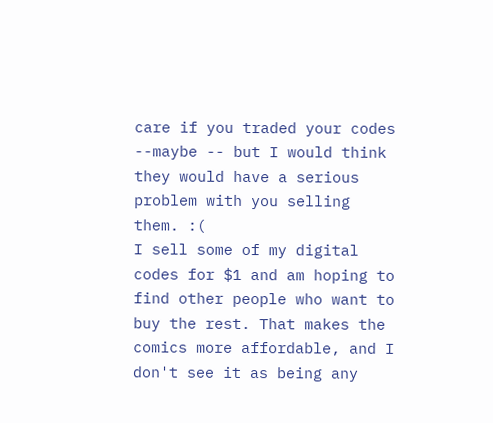care if you traded your codes --maybe -- but I would think they would have a serious problem with you selling them. :(
I sell some of my digital codes for $1 and am hoping to find other people who want to buy the rest. That makes the comics more affordable, and I don't see it as being any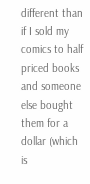different than if I sold my comics to half priced books and someone else bought them for a dollar (which is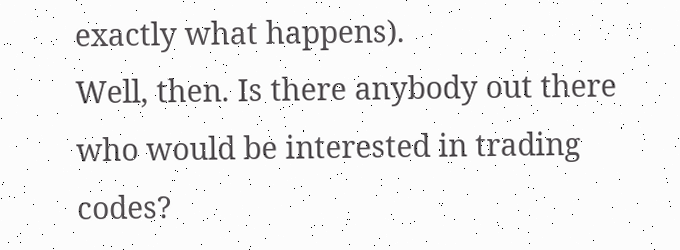exactly what happens).
Well, then. Is there anybody out there who would be interested in trading codes?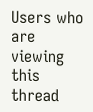Users who are viewing this thread